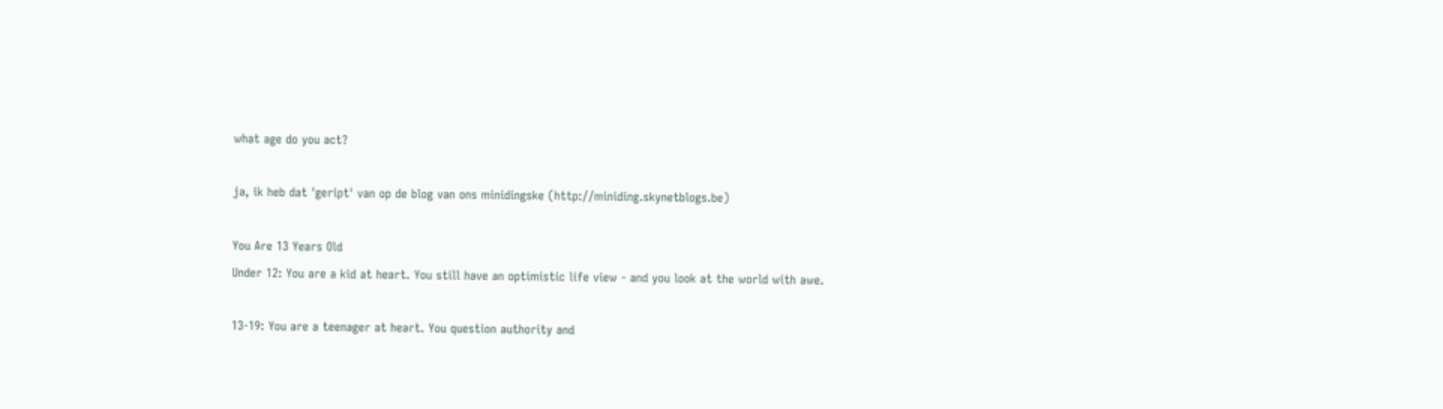what age do you act?

ja, ik heb dat 'geript' van op de blog van ons minidingske (http://miniding.skynetblogs.be)

You Are 13 Years Old
Under 12: You are a kid at heart. You still have an optimistic life view - and you look at the world with awe.

13-19: You are a teenager at heart. You question authority and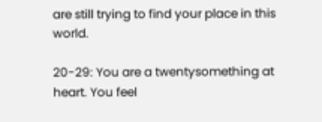are still trying to find your place in this world.

20-29: You are a twentysomething at heart. You feel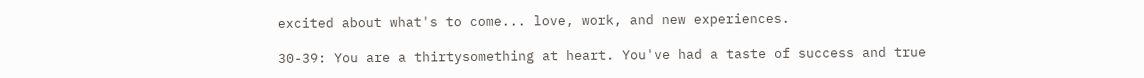excited about what's to come... love, work, and new experiences.

30-39: You are a thirtysomething at heart. You've had a taste of success and true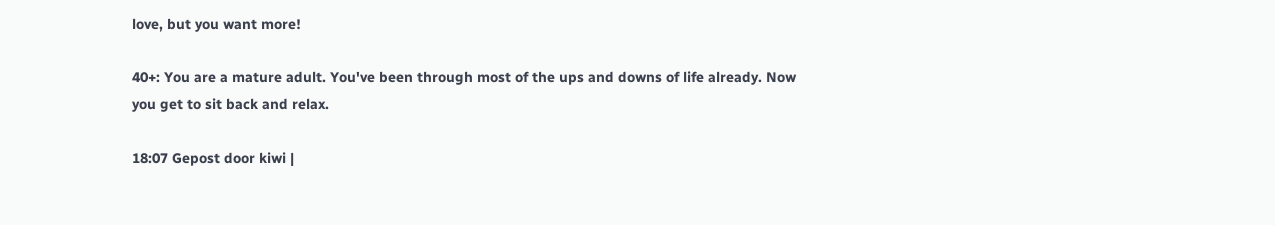love, but you want more!

40+: You are a mature adult. You've been through most of the ups and downs of life already. Now you get to sit back and relax.

18:07 Gepost door kiwi |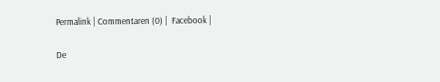Permalink | Commentaren (0) |  Facebook |

De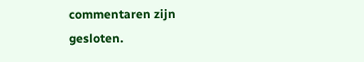commentaren zijn gesloten.